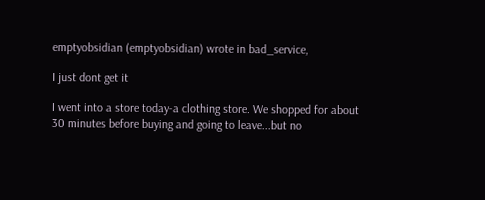emptyobsidian (emptyobsidian) wrote in bad_service,

I just dont get it

I went into a store today-a clothing store. We shopped for about 30 minutes before buying and going to leave...but no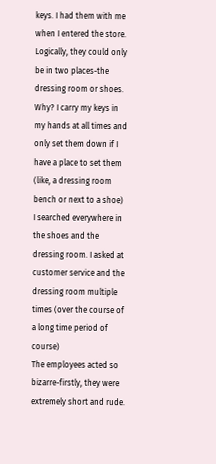keys. I had them with me when I entered the store. Logically, they could only be in two places-the dressing room or shoes. Why? I carry my keys in my hands at all times and only set them down if I have a place to set them (like, a dressing room bench or next to a shoe)
I searched everywhere in the shoes and the dressing room. I asked at customer service and the dressing room multiple times (over the course of a long time period of course)
The employees acted so bizarre-firstly, they were extremely short and rude.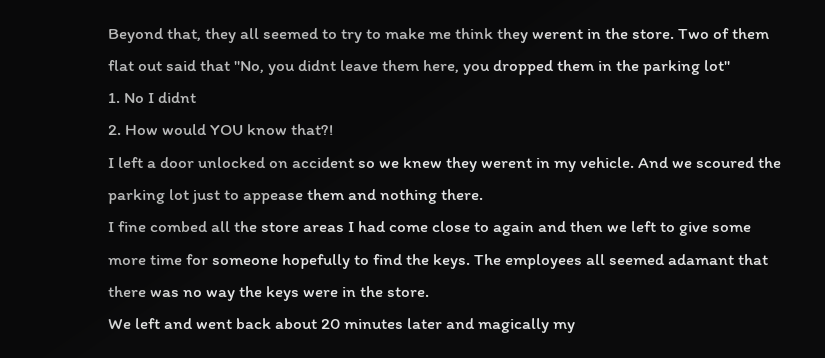Beyond that, they all seemed to try to make me think they werent in the store. Two of them flat out said that "No, you didnt leave them here, you dropped them in the parking lot"
1. No I didnt
2. How would YOU know that?!
I left a door unlocked on accident so we knew they werent in my vehicle. And we scoured the parking lot just to appease them and nothing there.
I fine combed all the store areas I had come close to again and then we left to give some more time for someone hopefully to find the keys. The employees all seemed adamant that there was no way the keys were in the store.
We left and went back about 20 minutes later and magically my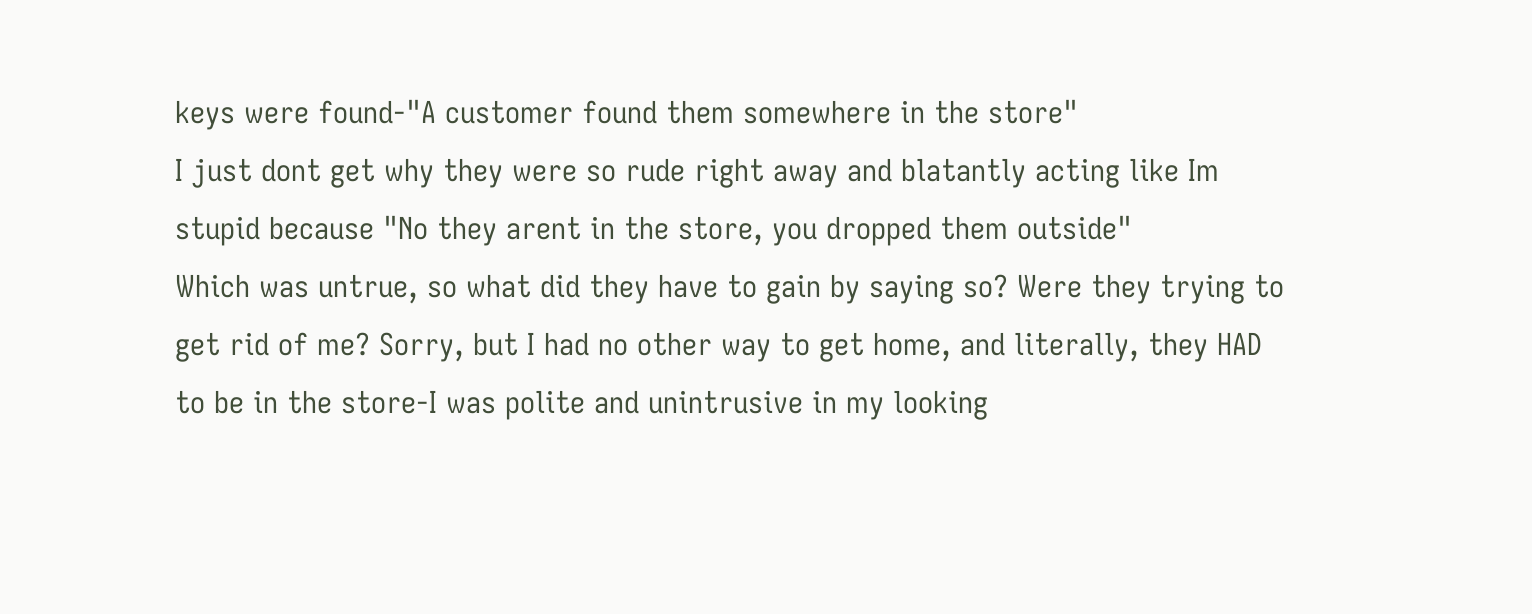keys were found-"A customer found them somewhere in the store"
I just dont get why they were so rude right away and blatantly acting like Im stupid because "No they arent in the store, you dropped them outside"
Which was untrue, so what did they have to gain by saying so? Were they trying to get rid of me? Sorry, but I had no other way to get home, and literally, they HAD to be in the store-I was polite and unintrusive in my looking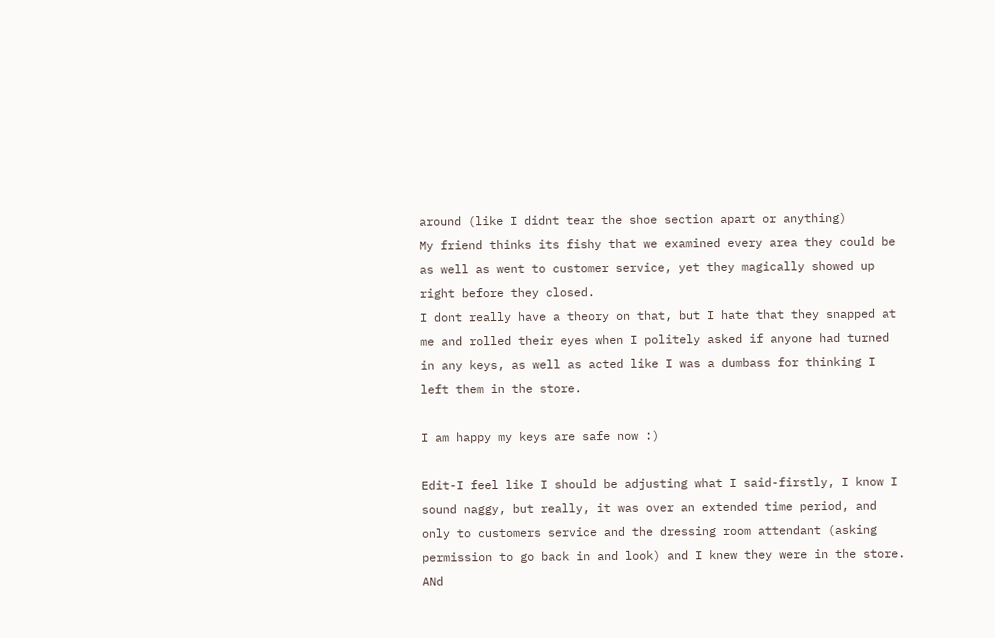around (like I didnt tear the shoe section apart or anything)
My friend thinks its fishy that we examined every area they could be as well as went to customer service, yet they magically showed up right before they closed.
I dont really have a theory on that, but I hate that they snapped at me and rolled their eyes when I politely asked if anyone had turned in any keys, as well as acted like I was a dumbass for thinking I left them in the store.

I am happy my keys are safe now :)

Edit-I feel like I should be adjusting what I said-firstly, I know I sound naggy, but really, it was over an extended time period, and only to customers service and the dressing room attendant (asking permission to go back in and look) and I knew they were in the store. ANd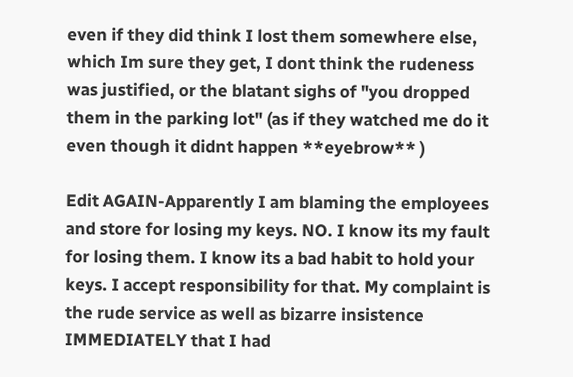even if they did think I lost them somewhere else, which Im sure they get, I dont think the rudeness was justified, or the blatant sighs of "you dropped them in the parking lot" (as if they watched me do it even though it didnt happen **eyebrow** )

Edit AGAIN-Apparently I am blaming the employees and store for losing my keys. NO. I know its my fault for losing them. I know its a bad habit to hold your keys. I accept responsibility for that. My complaint is the rude service as well as bizarre insistence IMMEDIATELY that I had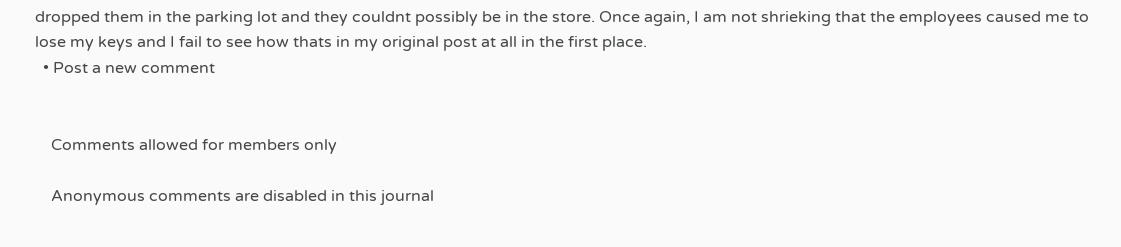dropped them in the parking lot and they couldnt possibly be in the store. Once again, I am not shrieking that the employees caused me to lose my keys and I fail to see how thats in my original post at all in the first place.
  • Post a new comment


    Comments allowed for members only

    Anonymous comments are disabled in this journal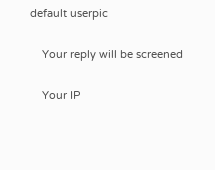default userpic

    Your reply will be screened

    Your IP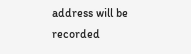address will be recorded